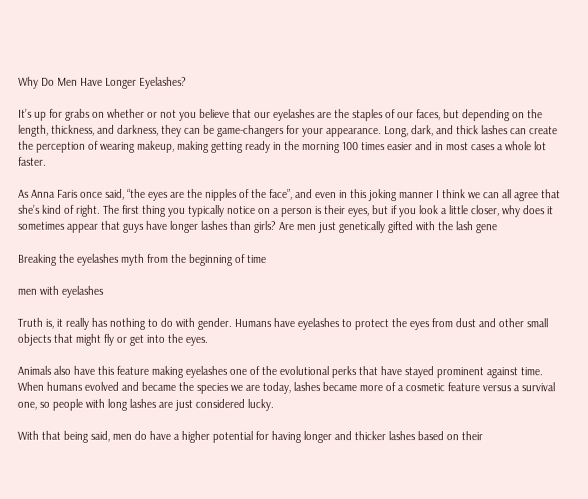Why Do Men Have Longer Eyelashes?

It’s up for grabs on whether or not you believe that our eyelashes are the staples of our faces, but depending on the length, thickness, and darkness, they can be game-changers for your appearance. Long, dark, and thick lashes can create the perception of wearing makeup, making getting ready in the morning 100 times easier and in most cases a whole lot faster.

As Anna Faris once said, “the eyes are the nipples of the face”, and even in this joking manner I think we can all agree that she’s kind of right. The first thing you typically notice on a person is their eyes, but if you look a little closer, why does it sometimes appear that guys have longer lashes than girls? Are men just genetically gifted with the lash gene

Breaking the eyelashes myth from the beginning of time

men with eyelashes

Truth is, it really has nothing to do with gender. Humans have eyelashes to protect the eyes from dust and other small objects that might fly or get into the eyes.

Animals also have this feature making eyelashes one of the evolutional perks that have stayed prominent against time. When humans evolved and became the species we are today, lashes became more of a cosmetic feature versus a survival one, so people with long lashes are just considered lucky.

With that being said, men do have a higher potential for having longer and thicker lashes based on their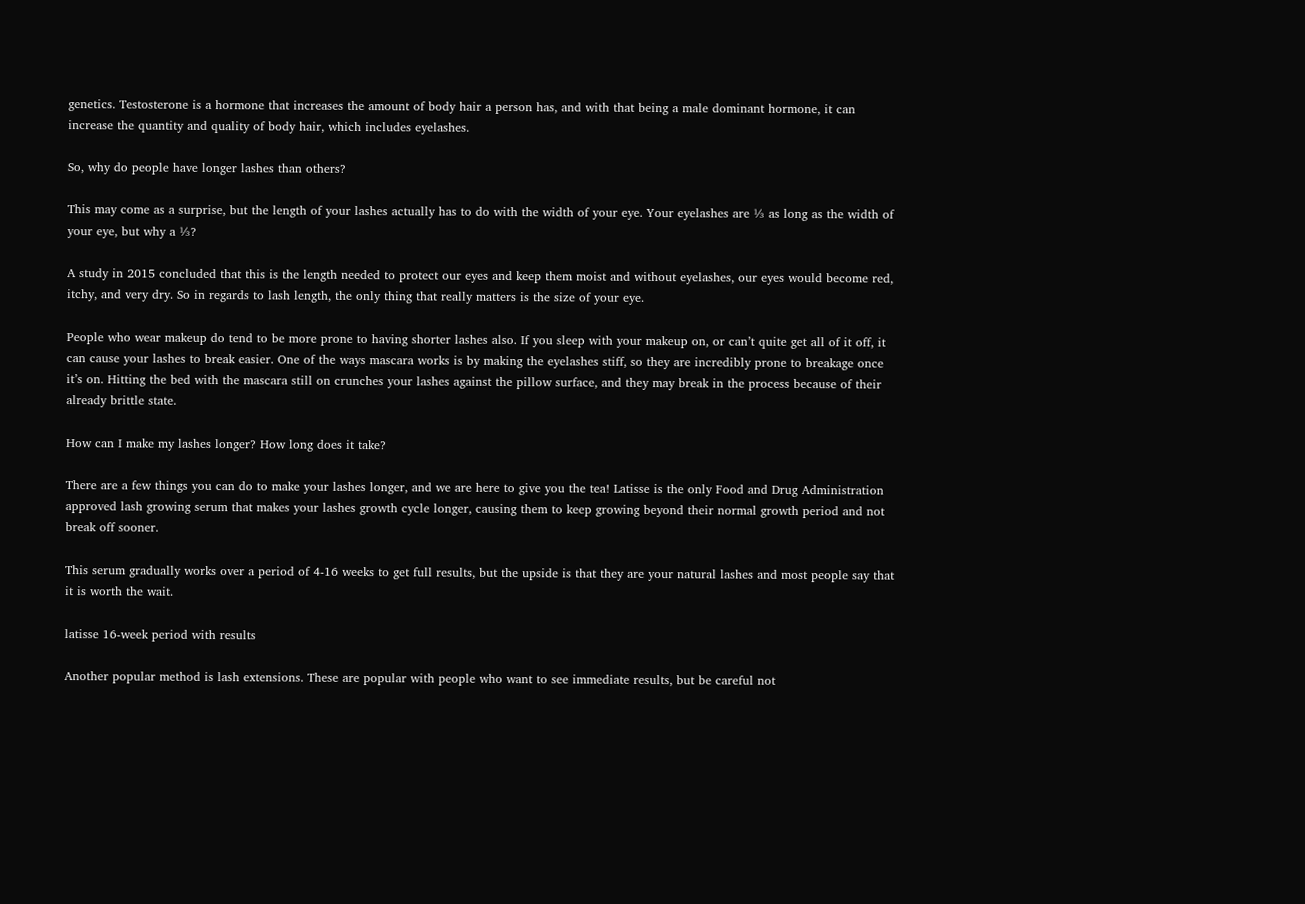genetics. Testosterone is a hormone that increases the amount of body hair a person has, and with that being a male dominant hormone, it can increase the quantity and quality of body hair, which includes eyelashes.

So, why do people have longer lashes than others?

This may come as a surprise, but the length of your lashes actually has to do with the width of your eye. Your eyelashes are ⅓ as long as the width of your eye, but why a ⅓?

A study in 2015 concluded that this is the length needed to protect our eyes and keep them moist and without eyelashes, our eyes would become red, itchy, and very dry. So in regards to lash length, the only thing that really matters is the size of your eye.

People who wear makeup do tend to be more prone to having shorter lashes also. If you sleep with your makeup on, or can’t quite get all of it off, it can cause your lashes to break easier. One of the ways mascara works is by making the eyelashes stiff, so they are incredibly prone to breakage once it’s on. Hitting the bed with the mascara still on crunches your lashes against the pillow surface, and they may break in the process because of their already brittle state.

How can I make my lashes longer? How long does it take?

There are a few things you can do to make your lashes longer, and we are here to give you the tea! Latisse is the only Food and Drug Administration approved lash growing serum that makes your lashes growth cycle longer, causing them to keep growing beyond their normal growth period and not break off sooner.

This serum gradually works over a period of 4-16 weeks to get full results, but the upside is that they are your natural lashes and most people say that it is worth the wait.

latisse 16-week period with results

Another popular method is lash extensions. These are popular with people who want to see immediate results, but be careful not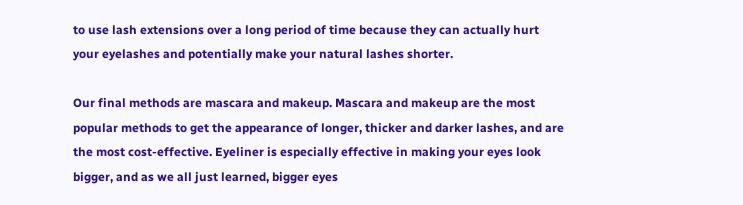to use lash extensions over a long period of time because they can actually hurt your eyelashes and potentially make your natural lashes shorter.

Our final methods are mascara and makeup. Mascara and makeup are the most popular methods to get the appearance of longer, thicker and darker lashes, and are the most cost-effective. Eyeliner is especially effective in making your eyes look bigger, and as we all just learned, bigger eyes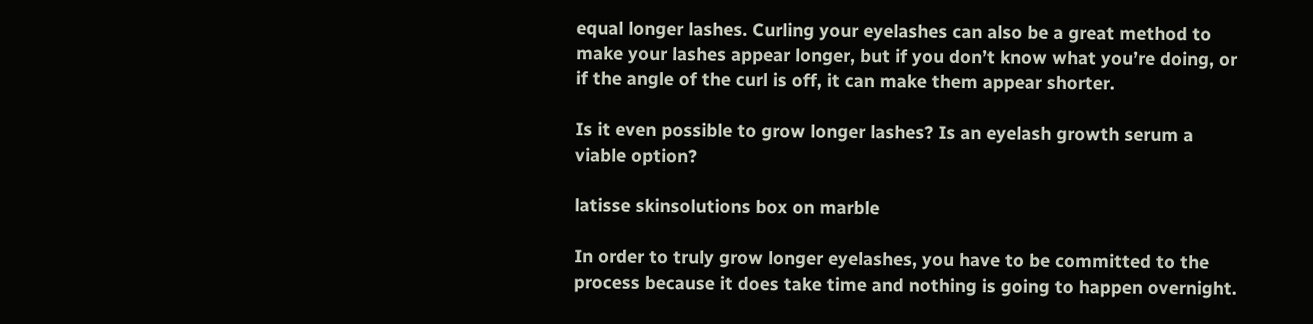equal longer lashes. Curling your eyelashes can also be a great method to make your lashes appear longer, but if you don’t know what you’re doing, or if the angle of the curl is off, it can make them appear shorter.

Is it even possible to grow longer lashes? Is an eyelash growth serum a viable option?

latisse skinsolutions box on marble

In order to truly grow longer eyelashes, you have to be committed to the process because it does take time and nothing is going to happen overnight.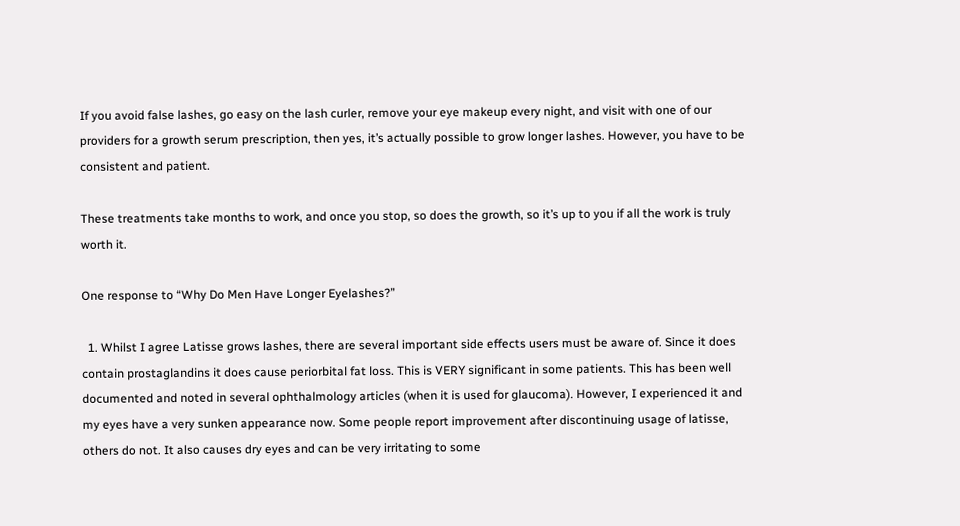If you avoid false lashes, go easy on the lash curler, remove your eye makeup every night, and visit with one of our providers for a growth serum prescription, then yes, it’s actually possible to grow longer lashes. However, you have to be consistent and patient.

These treatments take months to work, and once you stop, so does the growth, so it’s up to you if all the work is truly worth it.

One response to “Why Do Men Have Longer Eyelashes?”

  1. Whilst I agree Latisse grows lashes, there are several important side effects users must be aware of. Since it does contain prostaglandins it does cause periorbital fat loss. This is VERY significant in some patients. This has been well documented and noted in several ophthalmology articles (when it is used for glaucoma). However, I experienced it and my eyes have a very sunken appearance now. Some people report improvement after discontinuing usage of latisse, others do not. It also causes dry eyes and can be very irritating to some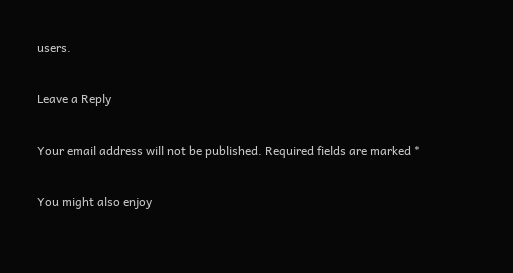users.

Leave a Reply

Your email address will not be published. Required fields are marked *

You might also enjoy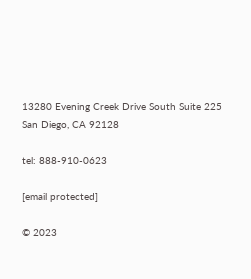13280 Evening Creek Drive South Suite 225
San Diego, CA 92128

tel: 888-910-0623

[email protected]

© 2023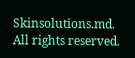Skinsolutions.md. All rights reserved.